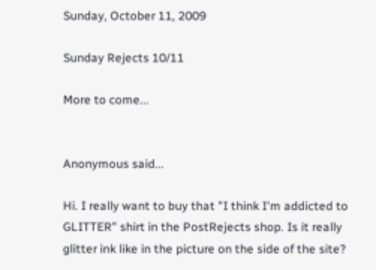Sunday, October 11, 2009

Sunday Rejects 10/11

More to come...


Anonymous said...

Hi. I really want to buy that "I think I'm addicted to GLITTER" shirt in the PostRejects shop. Is it really glitter ink like in the picture on the side of the site?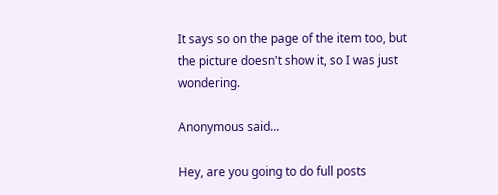It says so on the page of the item too, but the picture doesn't show it, so I was just wondering.

Anonymous said...

Hey, are you going to do full posts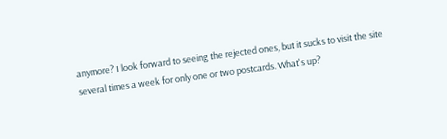anymore? I look forward to seeing the rejected ones, but it sucks to visit the site several times a week for only one or two postcards. What's up?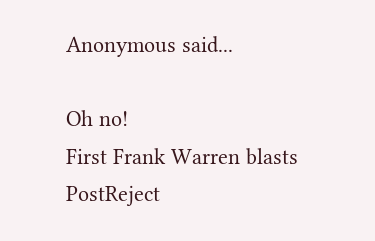Anonymous said...

Oh no!
First Frank Warren blasts PostReject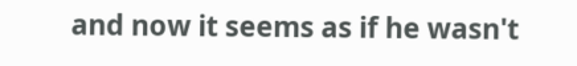and now it seems as if he wasn't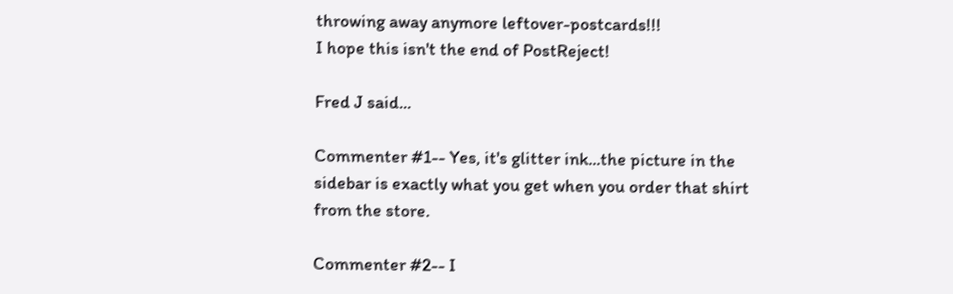throwing away anymore leftover-postcards!!!
I hope this isn't the end of PostReject!

Fred J said...

Commenter #1-- Yes, it's glitter ink...the picture in the sidebar is exactly what you get when you order that shirt from the store.

Commenter #2-- I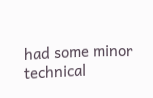had some minor technical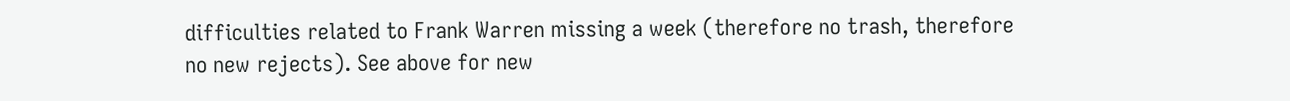difficulties related to Frank Warren missing a week (therefore no trash, therefore no new rejects). See above for new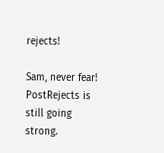rejects!

Sam, never fear! PostRejects is still going strong.